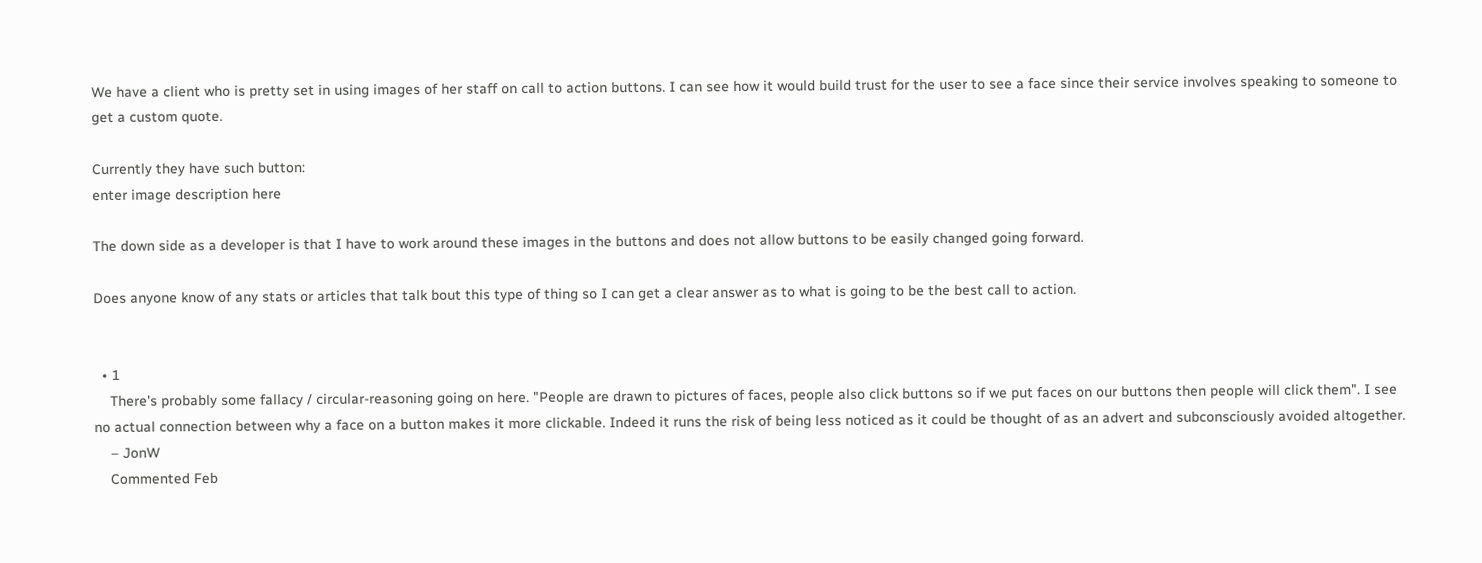We have a client who is pretty set in using images of her staff on call to action buttons. I can see how it would build trust for the user to see a face since their service involves speaking to someone to get a custom quote.

Currently they have such button:
enter image description here

The down side as a developer is that I have to work around these images in the buttons and does not allow buttons to be easily changed going forward.

Does anyone know of any stats or articles that talk bout this type of thing so I can get a clear answer as to what is going to be the best call to action.


  • 1
    There's probably some fallacy / circular-reasoning going on here. "People are drawn to pictures of faces, people also click buttons so if we put faces on our buttons then people will click them". I see no actual connection between why a face on a button makes it more clickable. Indeed it runs the risk of being less noticed as it could be thought of as an advert and subconsciously avoided altogether.
    – JonW
    Commented Feb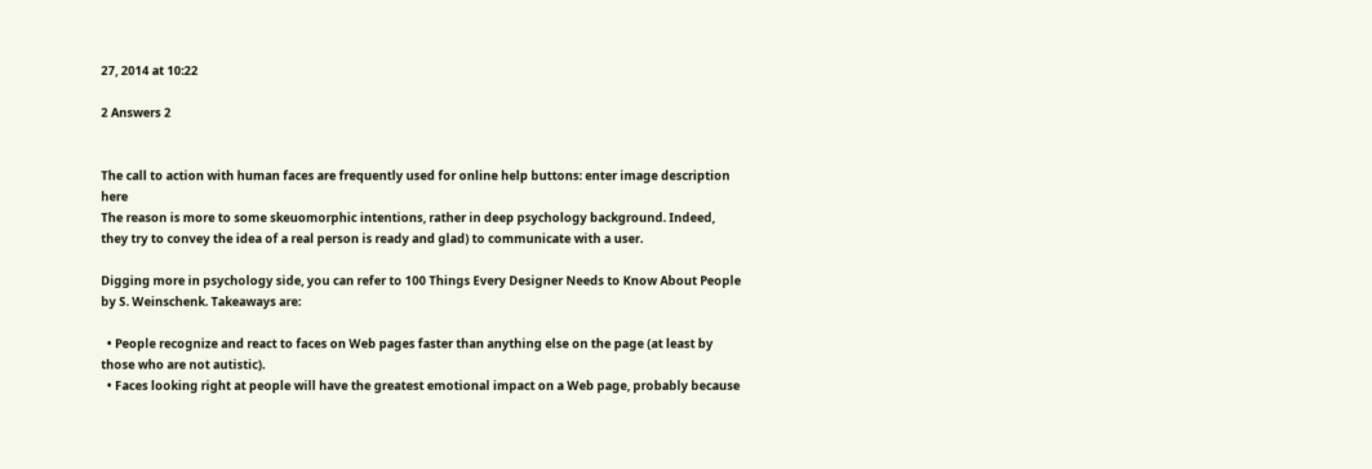27, 2014 at 10:22

2 Answers 2


The call to action with human faces are frequently used for online help buttons: enter image description here
The reason is more to some skeuomorphic intentions, rather in deep psychology background. Indeed, they try to convey the idea of a real person is ready and glad) to communicate with a user.

Digging more in psychology side, you can refer to 100 Things Every Designer Needs to Know About People by S. Weinschenk. Takeaways are:

  • People recognize and react to faces on Web pages faster than anything else on the page (at least by those who are not autistic).
  • Faces looking right at people will have the greatest emotional impact on a Web page, probably because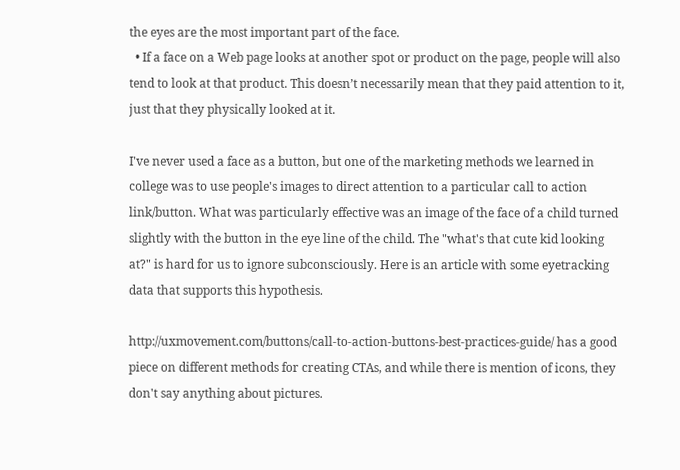the eyes are the most important part of the face.
  • If a face on a Web page looks at another spot or product on the page, people will also tend to look at that product. This doesn’t necessarily mean that they paid attention to it, just that they physically looked at it.

I've never used a face as a button, but one of the marketing methods we learned in college was to use people's images to direct attention to a particular call to action link/button. What was particularly effective was an image of the face of a child turned slightly with the button in the eye line of the child. The "what's that cute kid looking at?" is hard for us to ignore subconsciously. Here is an article with some eyetracking data that supports this hypothesis.

http://uxmovement.com/buttons/call-to-action-buttons-best-practices-guide/ has a good piece on different methods for creating CTAs, and while there is mention of icons, they don't say anything about pictures.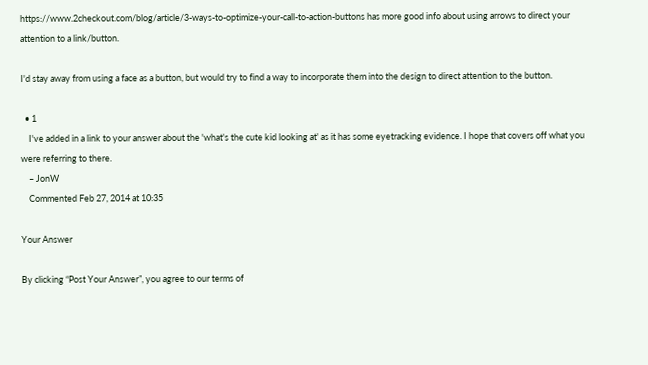https://www.2checkout.com/blog/article/3-ways-to-optimize-your-call-to-action-buttons has more good info about using arrows to direct your attention to a link/button.

I'd stay away from using a face as a button, but would try to find a way to incorporate them into the design to direct attention to the button.

  • 1
    I've added in a link to your answer about the 'what's the cute kid looking at' as it has some eyetracking evidence. I hope that covers off what you were referring to there.
    – JonW
    Commented Feb 27, 2014 at 10:35

Your Answer

By clicking “Post Your Answer”, you agree to our terms of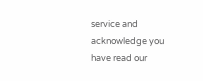service and acknowledge you have read our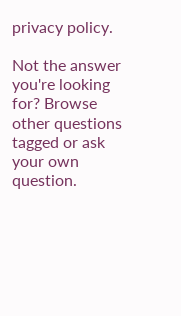privacy policy.

Not the answer you're looking for? Browse other questions tagged or ask your own question.